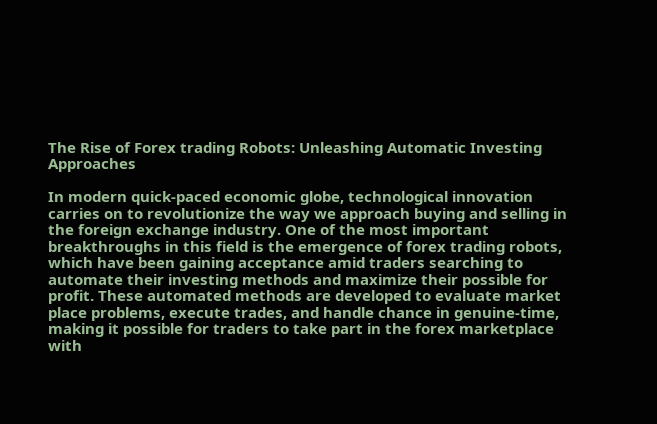The Rise of Forex trading Robots: Unleashing Automatic Investing Approaches

In modern quick-paced economic globe, technological innovation carries on to revolutionize the way we approach buying and selling in the foreign exchange industry. One of the most important breakthroughs in this field is the emergence of forex trading robots, which have been gaining acceptance amid traders searching to automate their investing methods and maximize their possible for profit. These automated methods are developed to evaluate market place problems, execute trades, and handle chance in genuine-time, making it possible for traders to take part in the forex marketplace with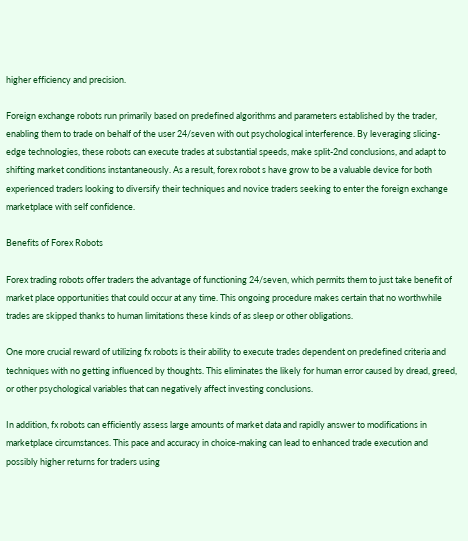higher efficiency and precision.

Foreign exchange robots run primarily based on predefined algorithms and parameters established by the trader, enabling them to trade on behalf of the user 24/seven with out psychological interference. By leveraging slicing-edge technologies, these robots can execute trades at substantial speeds, make split-2nd conclusions, and adapt to shifting market conditions instantaneously. As a result, forex robot s have grow to be a valuable device for both experienced traders looking to diversify their techniques and novice traders seeking to enter the foreign exchange marketplace with self confidence.

Benefits of Forex Robots

Forex trading robots offer traders the advantage of functioning 24/seven, which permits them to just take benefit of market place opportunities that could occur at any time. This ongoing procedure makes certain that no worthwhile trades are skipped thanks to human limitations these kinds of as sleep or other obligations.

One more crucial reward of utilizing fx robots is their ability to execute trades dependent on predefined criteria and techniques with no getting influenced by thoughts. This eliminates the likely for human error caused by dread, greed, or other psychological variables that can negatively affect investing conclusions.

In addition, fx robots can efficiently assess large amounts of market data and rapidly answer to modifications in marketplace circumstances. This pace and accuracy in choice-making can lead to enhanced trade execution and possibly higher returns for traders using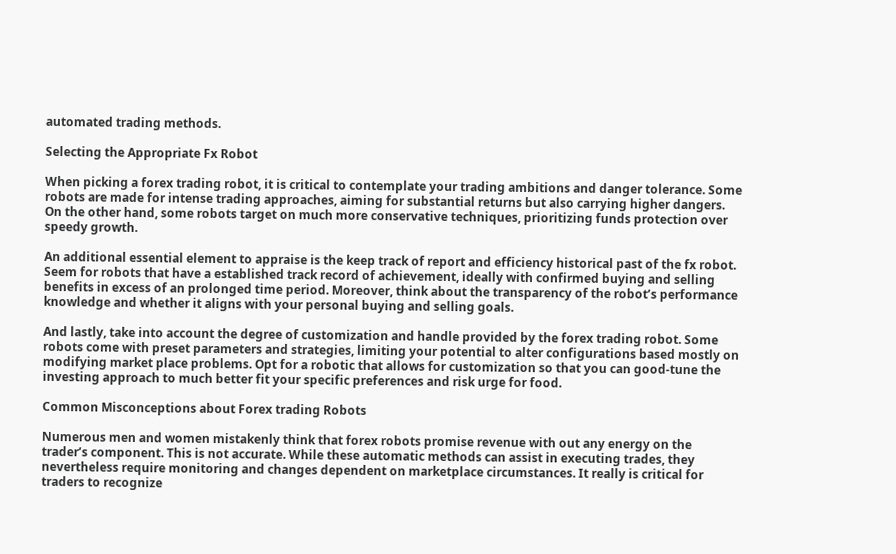automated trading methods.

Selecting the Appropriate Fx Robot

When picking a forex trading robot, it is critical to contemplate your trading ambitions and danger tolerance. Some robots are made for intense trading approaches, aiming for substantial returns but also carrying higher dangers. On the other hand, some robots target on much more conservative techniques, prioritizing funds protection over speedy growth.

An additional essential element to appraise is the keep track of report and efficiency historical past of the fx robot. Seem for robots that have a established track record of achievement, ideally with confirmed buying and selling benefits in excess of an prolonged time period. Moreover, think about the transparency of the robot’s performance knowledge and whether it aligns with your personal buying and selling goals.

And lastly, take into account the degree of customization and handle provided by the forex trading robot. Some robots come with preset parameters and strategies, limiting your potential to alter configurations based mostly on modifying market place problems. Opt for a robotic that allows for customization so that you can good-tune the investing approach to much better fit your specific preferences and risk urge for food.

Common Misconceptions about Forex trading Robots

Numerous men and women mistakenly think that forex robots promise revenue with out any energy on the trader’s component. This is not accurate. While these automatic methods can assist in executing trades, they nevertheless require monitoring and changes dependent on marketplace circumstances. It really is critical for traders to recognize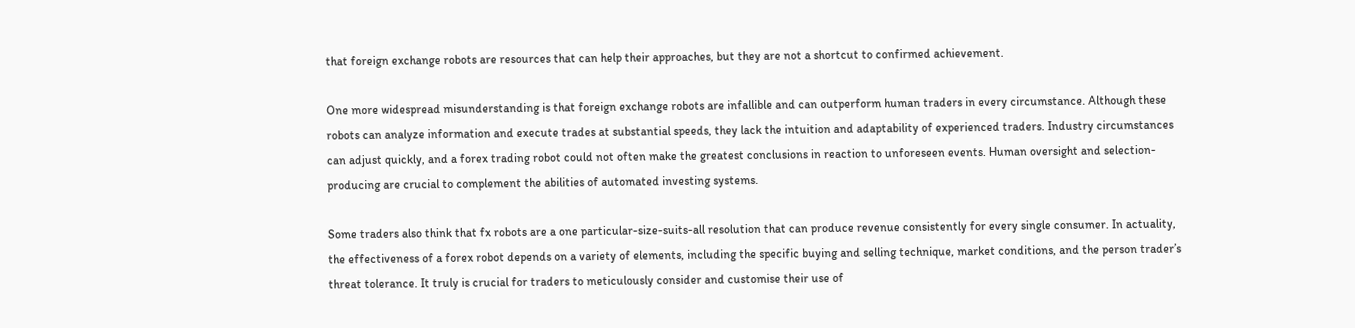that foreign exchange robots are resources that can help their approaches, but they are not a shortcut to confirmed achievement.

One more widespread misunderstanding is that foreign exchange robots are infallible and can outperform human traders in every circumstance. Although these robots can analyze information and execute trades at substantial speeds, they lack the intuition and adaptability of experienced traders. Industry circumstances can adjust quickly, and a forex trading robot could not often make the greatest conclusions in reaction to unforeseen events. Human oversight and selection-producing are crucial to complement the abilities of automated investing systems.

Some traders also think that fx robots are a one particular-size-suits-all resolution that can produce revenue consistently for every single consumer. In actuality, the effectiveness of a forex robot depends on a variety of elements, including the specific buying and selling technique, market conditions, and the person trader’s threat tolerance. It truly is crucial for traders to meticulously consider and customise their use of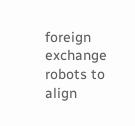foreign exchange robots to align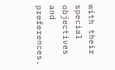with their special objectives and preferences.